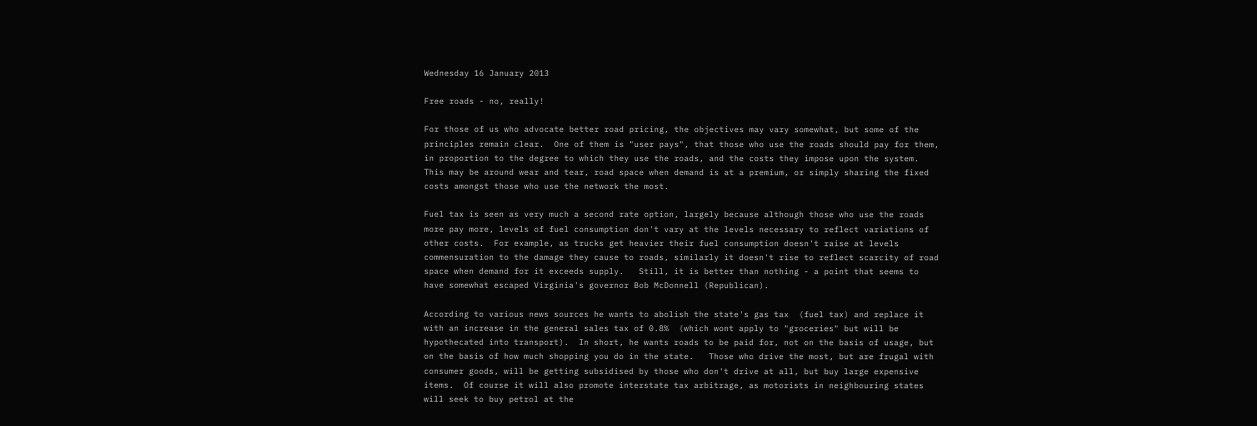Wednesday 16 January 2013

Free roads - no, really!

For those of us who advocate better road pricing, the objectives may vary somewhat, but some of the principles remain clear.  One of them is "user pays", that those who use the roads should pay for them, in proportion to the degree to which they use the roads, and the costs they impose upon the system.   This may be around wear and tear, road space when demand is at a premium, or simply sharing the fixed costs amongst those who use the network the most.

Fuel tax is seen as very much a second rate option, largely because although those who use the roads more pay more, levels of fuel consumption don't vary at the levels necessary to reflect variations of other costs.  For example, as trucks get heavier their fuel consumption doesn't raise at levels commensuration to the damage they cause to roads, similarly it doesn't rise to reflect scarcity of road space when demand for it exceeds supply.   Still, it is better than nothing - a point that seems to have somewhat escaped Virginia's governor Bob McDonnell (Republican).

According to various news sources he wants to abolish the state's gas tax  (fuel tax) and replace it with an increase in the general sales tax of 0.8%  (which wont apply to "groceries" but will be hypothecated into transport).  In short, he wants roads to be paid for, not on the basis of usage, but on the basis of how much shopping you do in the state.   Those who drive the most, but are frugal with consumer goods, will be getting subsidised by those who don't drive at all, but buy large expensive items.  Of course it will also promote interstate tax arbitrage, as motorists in neighbouring states will seek to buy petrol at the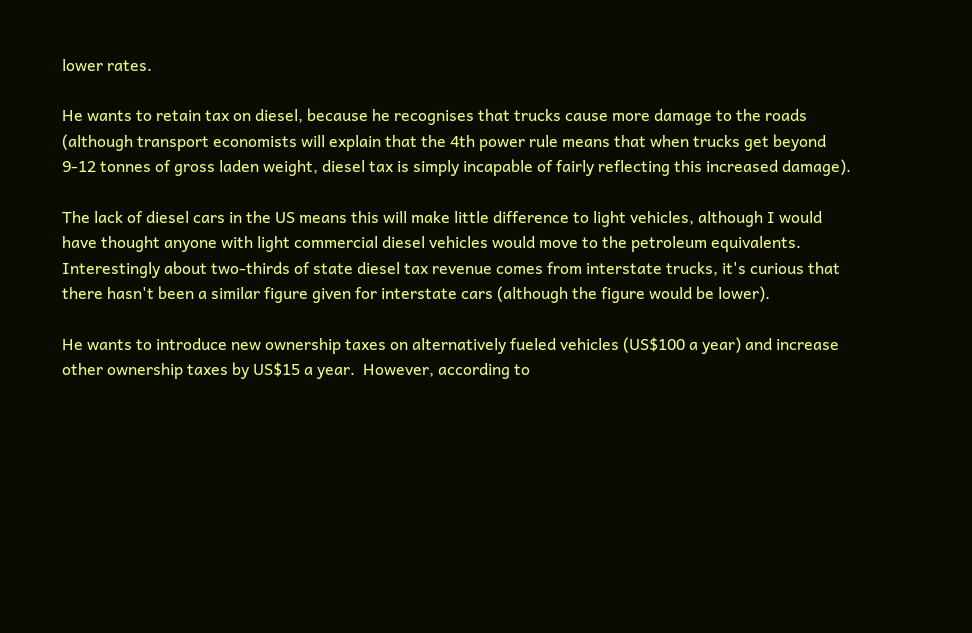lower rates.

He wants to retain tax on diesel, because he recognises that trucks cause more damage to the roads (although transport economists will explain that the 4th power rule means that when trucks get beyond 9-12 tonnes of gross laden weight, diesel tax is simply incapable of fairly reflecting this increased damage).

The lack of diesel cars in the US means this will make little difference to light vehicles, although I would have thought anyone with light commercial diesel vehicles would move to the petroleum equivalents.   Interestingly about two-thirds of state diesel tax revenue comes from interstate trucks, it's curious that there hasn't been a similar figure given for interstate cars (although the figure would be lower).

He wants to introduce new ownership taxes on alternatively fueled vehicles (US$100 a year) and increase other ownership taxes by US$15 a year.  However, according to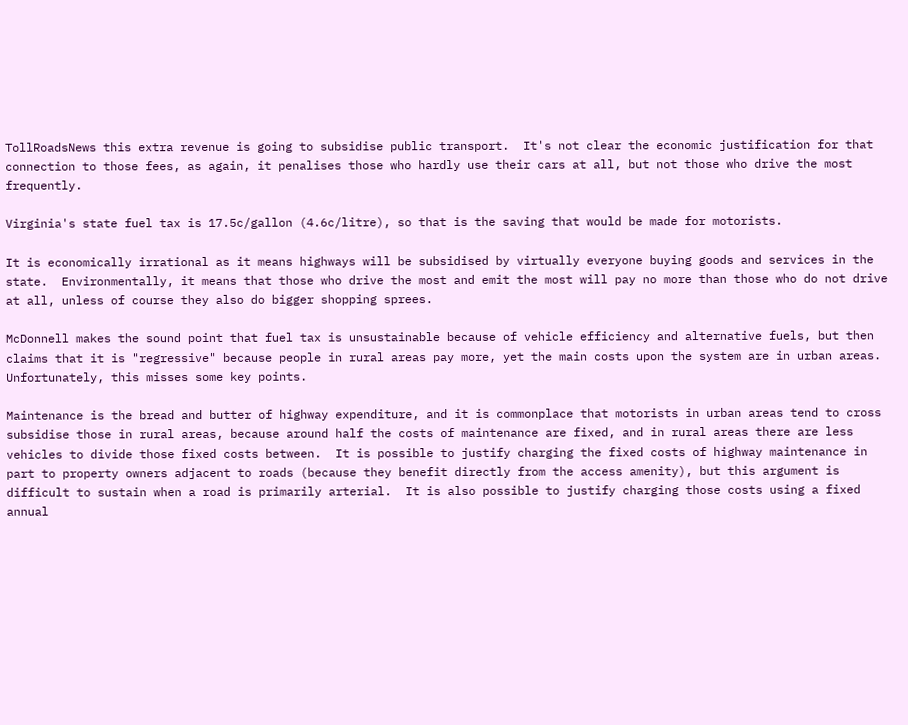TollRoadsNews this extra revenue is going to subsidise public transport.  It's not clear the economic justification for that connection to those fees, as again, it penalises those who hardly use their cars at all, but not those who drive the most frequently.

Virginia's state fuel tax is 17.5c/gallon (4.6c/litre), so that is the saving that would be made for motorists.

It is economically irrational as it means highways will be subsidised by virtually everyone buying goods and services in the state.  Environmentally, it means that those who drive the most and emit the most will pay no more than those who do not drive at all, unless of course they also do bigger shopping sprees.

McDonnell makes the sound point that fuel tax is unsustainable because of vehicle efficiency and alternative fuels, but then claims that it is "regressive" because people in rural areas pay more, yet the main costs upon the system are in urban areas.  Unfortunately, this misses some key points.

Maintenance is the bread and butter of highway expenditure, and it is commonplace that motorists in urban areas tend to cross subsidise those in rural areas, because around half the costs of maintenance are fixed, and in rural areas there are less vehicles to divide those fixed costs between.  It is possible to justify charging the fixed costs of highway maintenance in part to property owners adjacent to roads (because they benefit directly from the access amenity), but this argument is difficult to sustain when a road is primarily arterial.  It is also possible to justify charging those costs using a fixed annual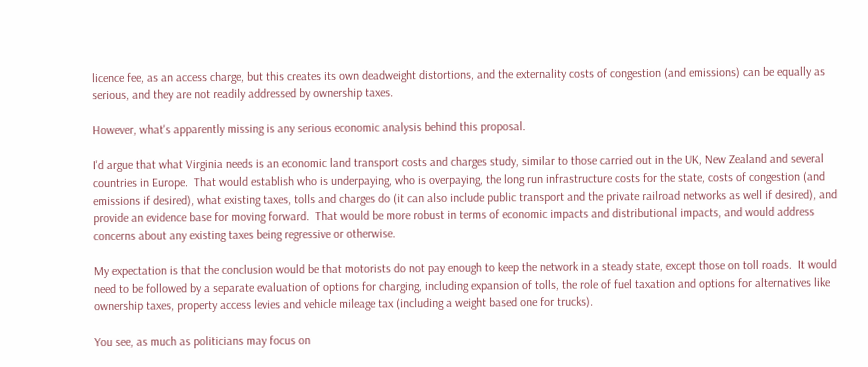licence fee, as an access charge, but this creates its own deadweight distortions, and the externality costs of congestion (and emissions) can be equally as serious, and they are not readily addressed by ownership taxes.

However, what's apparently missing is any serious economic analysis behind this proposal.

I'd argue that what Virginia needs is an economic land transport costs and charges study, similar to those carried out in the UK, New Zealand and several countries in Europe.  That would establish who is underpaying, who is overpaying, the long run infrastructure costs for the state, costs of congestion (and emissions if desired), what existing taxes, tolls and charges do (it can also include public transport and the private railroad networks as well if desired), and provide an evidence base for moving forward.  That would be more robust in terms of economic impacts and distributional impacts, and would address concerns about any existing taxes being regressive or otherwise.

My expectation is that the conclusion would be that motorists do not pay enough to keep the network in a steady state, except those on toll roads.  It would need to be followed by a separate evaluation of options for charging, including expansion of tolls, the role of fuel taxation and options for alternatives like ownership taxes, property access levies and vehicle mileage tax (including a weight based one for trucks).

You see, as much as politicians may focus on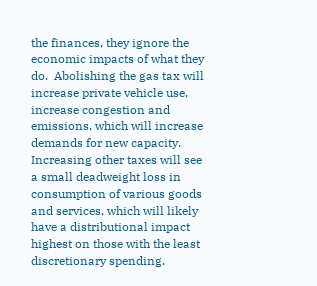the finances, they ignore the economic impacts of what they do.  Abolishing the gas tax will increase private vehicle use, increase congestion and emissions, which will increase demands for new capacity.  Increasing other taxes will see a small deadweight loss in consumption of various goods and services, which will likely have a distributional impact highest on those with the least discretionary spending.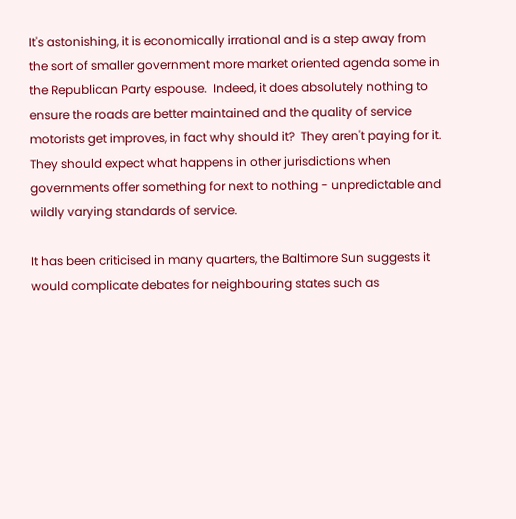It's astonishing, it is economically irrational and is a step away from the sort of smaller government more market oriented agenda some in the Republican Party espouse.  Indeed, it does absolutely nothing to ensure the roads are better maintained and the quality of service motorists get improves, in fact why should it?  They aren't paying for it.  They should expect what happens in other jurisdictions when governments offer something for next to nothing - unpredictable and wildly varying standards of service.

It has been criticised in many quarters, the Baltimore Sun suggests it would complicate debates for neighbouring states such as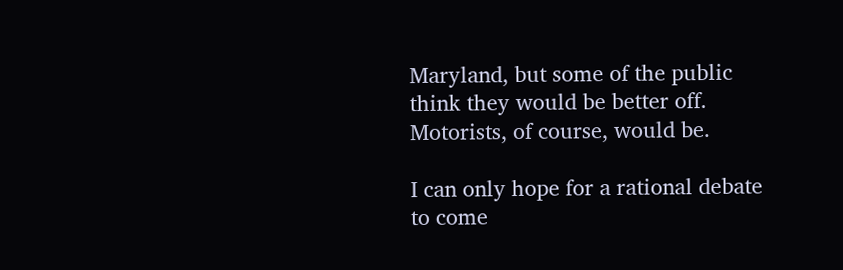Maryland, but some of the public think they would be better off.  Motorists, of course, would be.

I can only hope for a rational debate to come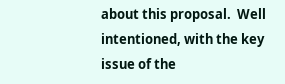about this proposal.  Well intentioned, with the key issue of the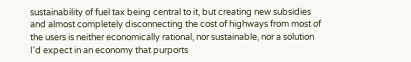sustainability of fuel tax being central to it, but creating new subsidies and almost completely disconnecting the cost of highways from most of the users is neither economically rational, nor sustainable, nor a solution I'd expect in an economy that purports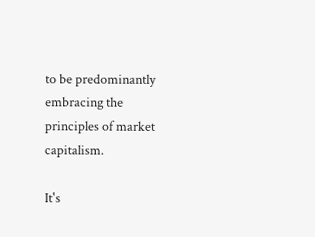to be predominantly embracing the principles of market capitalism.

It's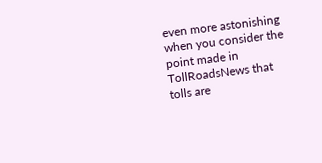even more astonishing when you consider the point made in TollRoadsNews that tolls are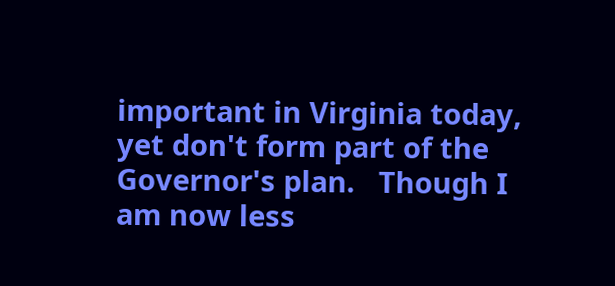important in Virginia today, yet don't form part of the Governor's plan.   Though I am now less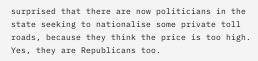surprised that there are now politicians in the state seeking to nationalise some private toll roads, because they think the price is too high.  Yes, they are Republicans too.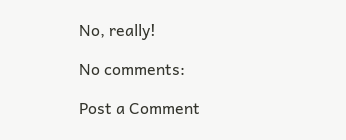No, really!

No comments:

Post a Comment